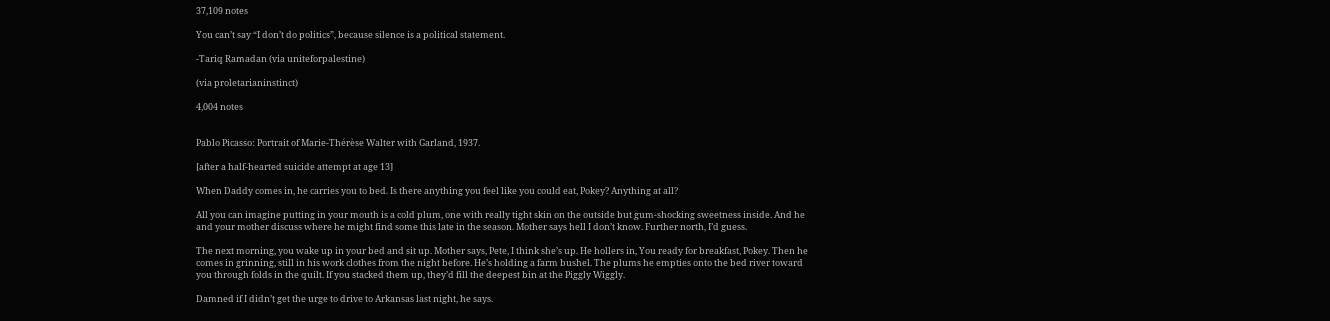37,109 notes

You can’t say “I don’t do politics”, because silence is a political statement.

-Tariq Ramadan (via uniteforpalestine)

(via proletarianinstinct)

4,004 notes


Pablo Picasso: Portrait of Marie-Thérèse Walter with Garland, 1937.

[after a half-hearted suicide attempt at age 13]

When Daddy comes in, he carries you to bed. Is there anything you feel like you could eat, Pokey? Anything at all?

All you can imagine putting in your mouth is a cold plum, one with really tight skin on the outside but gum-shocking sweetness inside. And he and your mother discuss where he might find some this late in the season. Mother says hell I don’t know. Further north, I’d guess.

The next morning, you wake up in your bed and sit up. Mother says, Pete, I think she’s up. He hollers in, You ready for breakfast, Pokey. Then he comes in grinning, still in his work clothes from the night before. He’s holding a farm bushel. The plums he empties onto the bed river toward you through folds in the quilt. If you stacked them up, they’d fill the deepest bin at the Piggly Wiggly.

Damned if I didn’t get the urge to drive to Arkansas last night, he says.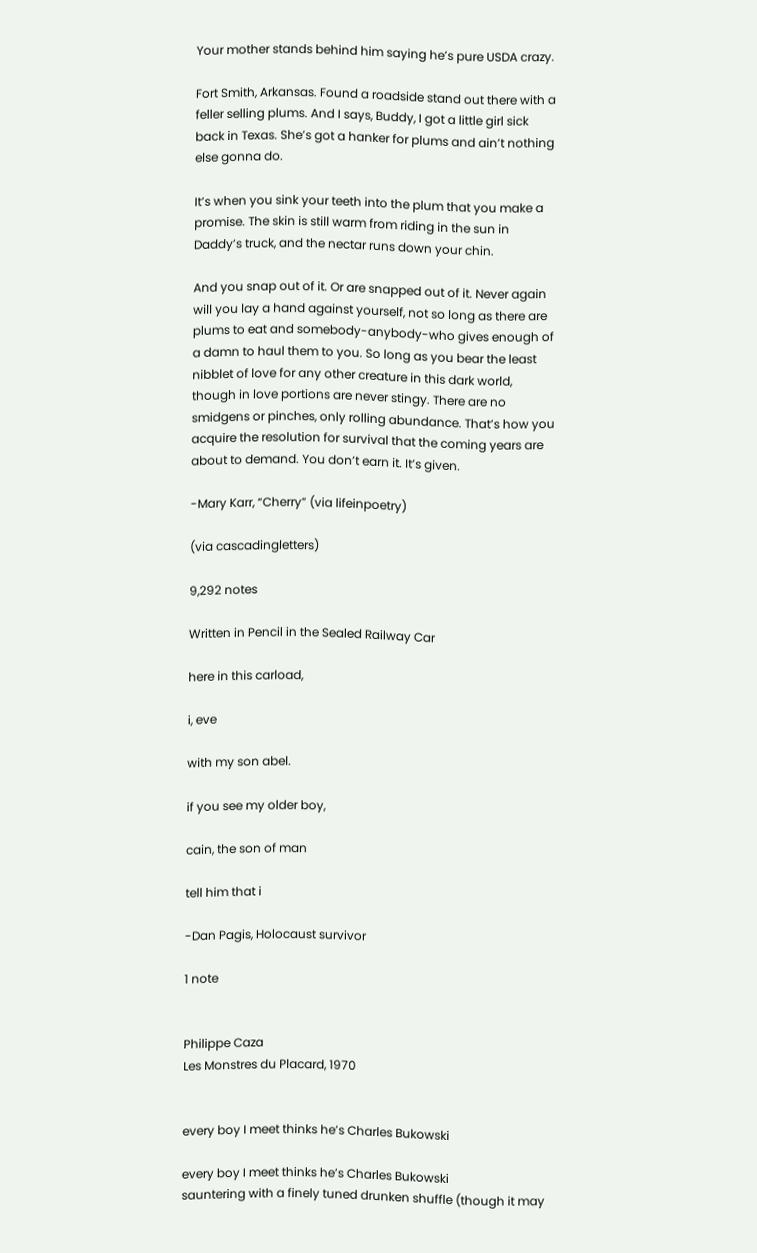Your mother stands behind him saying he’s pure USDA crazy.

Fort Smith, Arkansas. Found a roadside stand out there with a feller selling plums. And I says, Buddy, I got a little girl sick back in Texas. She’s got a hanker for plums and ain’t nothing else gonna do.

It’s when you sink your teeth into the plum that you make a promise. The skin is still warm from riding in the sun in Daddy’s truck, and the nectar runs down your chin.

And you snap out of it. Or are snapped out of it. Never again will you lay a hand against yourself, not so long as there are plums to eat and somebody-anybody-who gives enough of a damn to haul them to you. So long as you bear the least nibblet of love for any other creature in this dark world, though in love portions are never stingy. There are no smidgens or pinches, only rolling abundance. That’s how you acquire the resolution for survival that the coming years are about to demand. You don’t earn it. It’s given.

-Mary Karr, “Cherry” (via lifeinpoetry)

(via cascadingletters)

9,292 notes

Written in Pencil in the Sealed Railway Car

here in this carload,

i, eve

with my son abel.

if you see my older boy,

cain, the son of man

tell him that i

-Dan Pagis, Holocaust survivor

1 note


Philippe Caza
Les Monstres du Placard, 1970


every boy I meet thinks he’s Charles Bukowski

every boy I meet thinks he’s Charles Bukowski
sauntering with a finely tuned drunken shuffle (though it may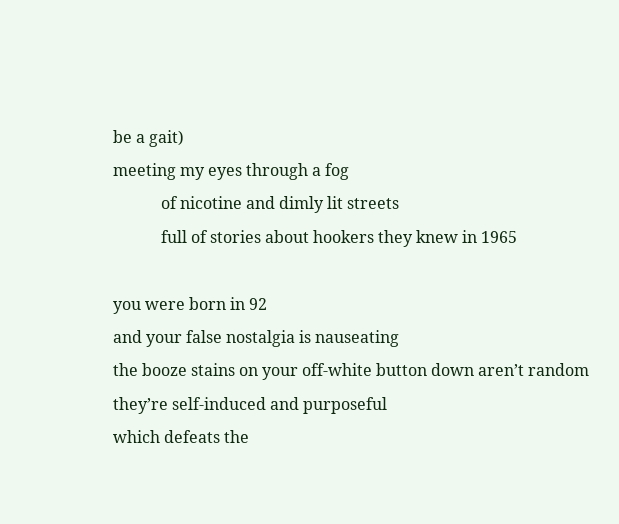be a gait)
meeting my eyes through a fog
            of nicotine and dimly lit streets
            full of stories about hookers they knew in 1965

you were born in 92
and your false nostalgia is nauseating
the booze stains on your off-white button down aren’t random
they’re self-induced and purposeful
which defeats the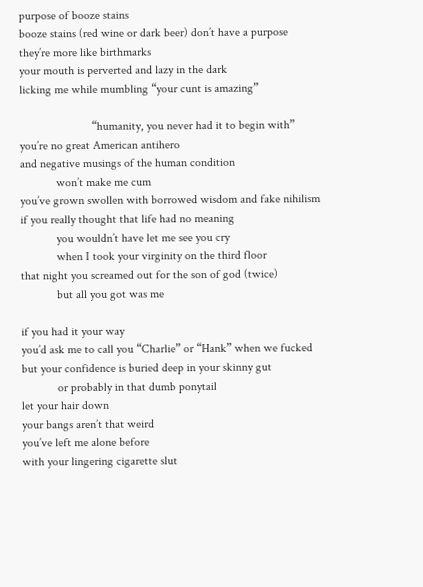purpose of booze stains
booze stains (red wine or dark beer) don’t have a purpose
they’re more like birthmarks
your mouth is perverted and lazy in the dark
licking me while mumbling “your cunt is amazing”

                        “humanity, you never had it to begin with”
you’re no great American antihero
and negative musings of the human condition
            won’t make me cum
you’ve grown swollen with borrowed wisdom and fake nihilism
if you really thought that life had no meaning
            you wouldn’t have let me see you cry
            when I took your virginity on the third floor
that night you screamed out for the son of god (twice)
            but all you got was me

if you had it your way
you’d ask me to call you “Charlie” or “Hank” when we fucked
but your confidence is buried deep in your skinny gut
            or probably in that dumb ponytail
let your hair down
your bangs aren’t that weird
you’ve left me alone before
with your lingering cigarette slut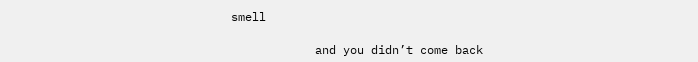smell

            and you didn’t come back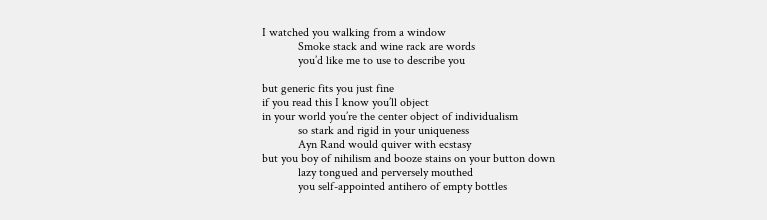I watched you walking from a window
            Smoke stack and wine rack are words
            you’d like me to use to describe you

but generic fits you just fine
if you read this I know you’ll object
in your world you’re the center object of individualism
            so stark and rigid in your uniqueness
            Ayn Rand would quiver with ecstasy
but you boy of nihilism and booze stains on your button down
            lazy tongued and perversely mouthed
            you self-appointed antihero of empty bottles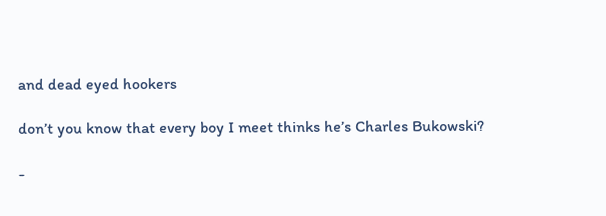and dead eyed hookers

don’t you know that every boy I meet thinks he’s Charles Bukowski?

-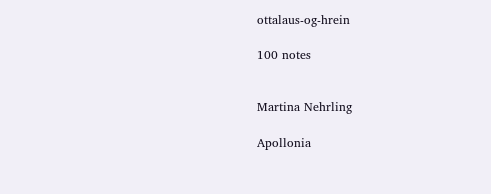ottalaus-og-hrein

100 notes


Martina Nehrling

Apollonia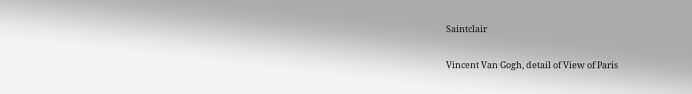Saintclair

Vincent Van Gogh, detail of View of Paris